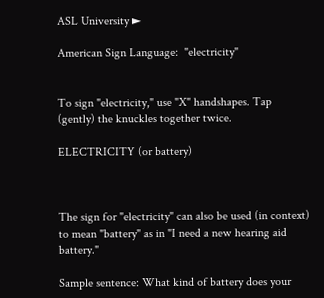ASL University ►

American Sign Language:  "electricity"


To sign "electricity," use "X" handshapes. Tap (gently) the knuckles together twice.

ELECTRICITY (or battery)



The sign for "electricity" can also be used (in context) to mean "battery" as in "I need a new hearing aid battery."

Sample sentence: What kind of battery does your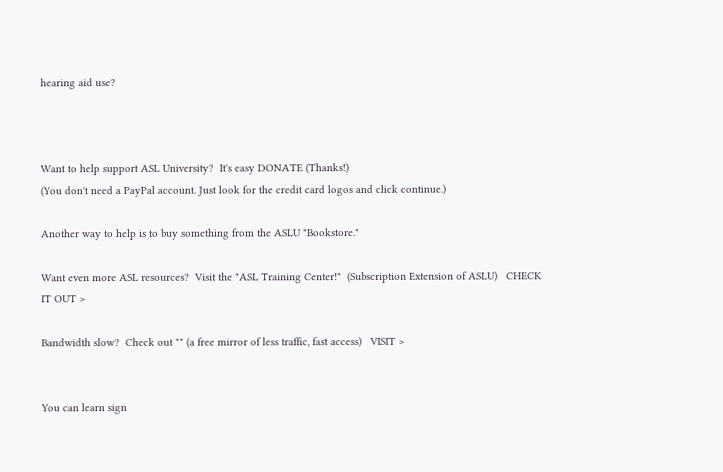hearing aid use?



Want to help support ASL University?  It's easy DONATE (Thanks!)
(You don't need a PayPal account. Just look for the credit card logos and click continue.)

Another way to help is to buy something from the ASLU "Bookstore."

Want even more ASL resources?  Visit the "ASL Training Center!"  (Subscription Extension of ASLU)   CHECK IT OUT >

Bandwidth slow?  Check out "" (a free mirror of less traffic, fast access)   VISIT >


You can learn sign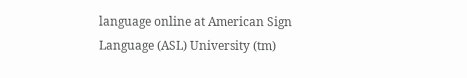language online at American Sign Language (ASL) University (tm)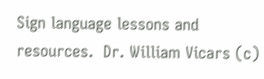Sign language lessons and resources.  Dr. William Vicars (c)